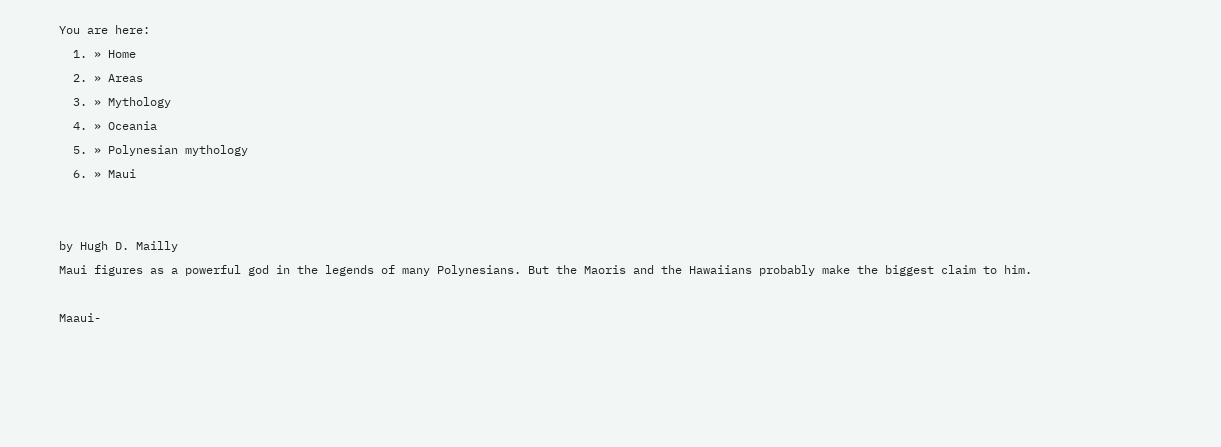You are here:
  1. » Home
  2. » Areas
  3. » Mythology
  4. » Oceania
  5. » Polynesian mythology
  6. » Maui


by Hugh D. Mailly
Maui figures as a powerful god in the legends of many Polynesians. But the Maoris and the Hawaiians probably make the biggest claim to him.

Maaui-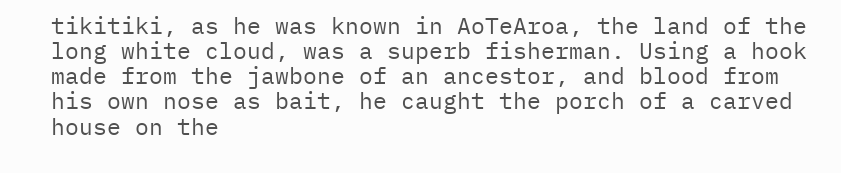tikitiki, as he was known in AoTeAroa, the land of the long white cloud, was a superb fisherman. Using a hook made from the jawbone of an ancestor, and blood from his own nose as bait, he caught the porch of a carved house on the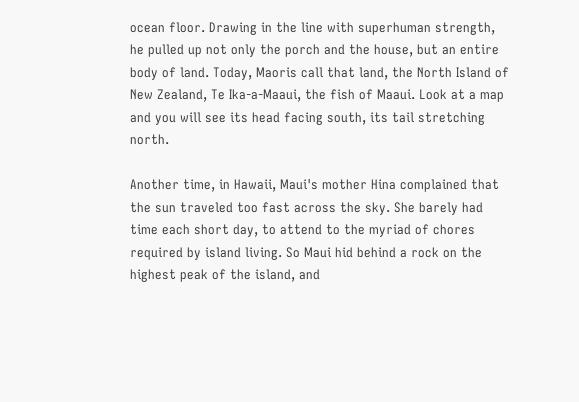ocean floor. Drawing in the line with superhuman strength, he pulled up not only the porch and the house, but an entire body of land. Today, Maoris call that land, the North Island of New Zealand, Te Ika-a-Maaui, the fish of Maaui. Look at a map and you will see its head facing south, its tail stretching north.

Another time, in Hawaii, Maui's mother Hina complained that the sun traveled too fast across the sky. She barely had time each short day, to attend to the myriad of chores required by island living. So Maui hid behind a rock on the highest peak of the island, and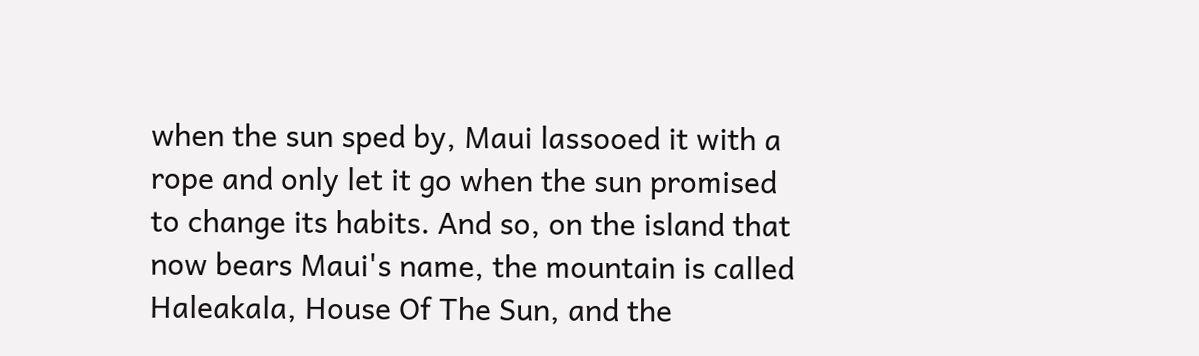when the sun sped by, Maui lassooed it with a rope and only let it go when the sun promised to change its habits. And so, on the island that now bears Maui's name, the mountain is called Haleakala, House Of The Sun, and the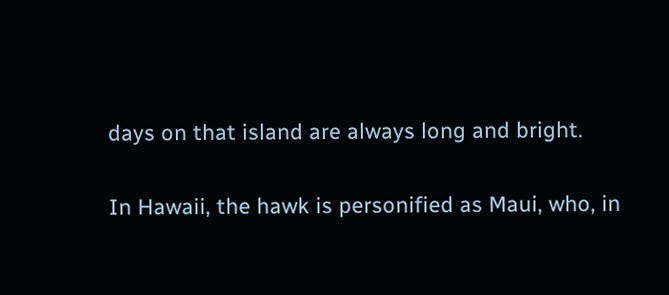days on that island are always long and bright.

In Hawaii, the hawk is personified as Maui, who, in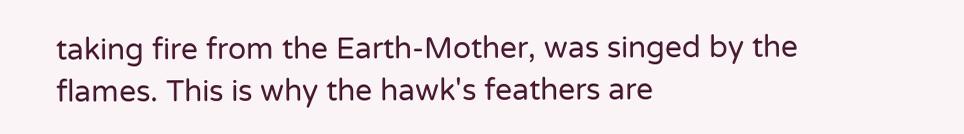taking fire from the Earth-Mother, was singed by the flames. This is why the hawk's feathers are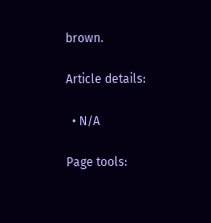brown.

Article details:

  • N/A

Page tools: